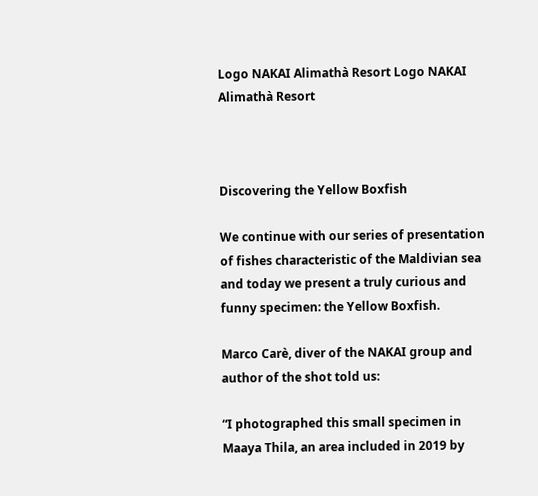Logo NAKAI Alimathà Resort Logo NAKAI Alimathà Resort



Discovering the Yellow Boxfish

We continue with our series of presentation of fishes characteristic of the Maldivian sea and today we present a truly curious and funny specimen: the Yellow Boxfish.

Marco Carè, diver of the NAKAI group and author of the shot told us:

“I photographed this small specimen in Maaya Thila, an area included in 2019 by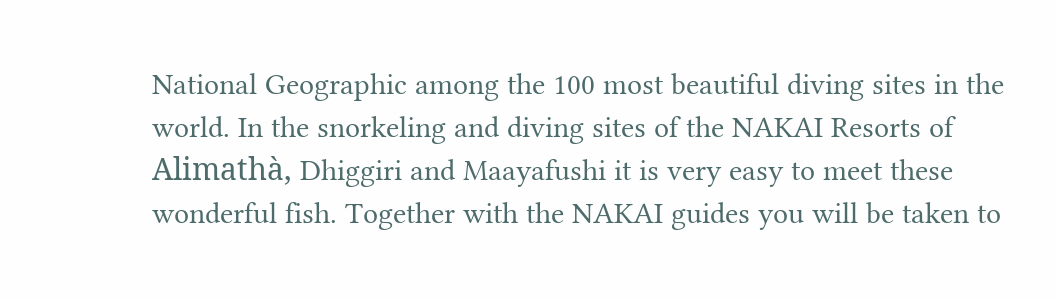National Geographic among the 100 most beautiful diving sites in the world. In the snorkeling and diving sites of the NAKAI Resorts of Alimathà, Dhiggiri and Maayafushi it is very easy to meet these wonderful fish. Together with the NAKAI guides you will be taken to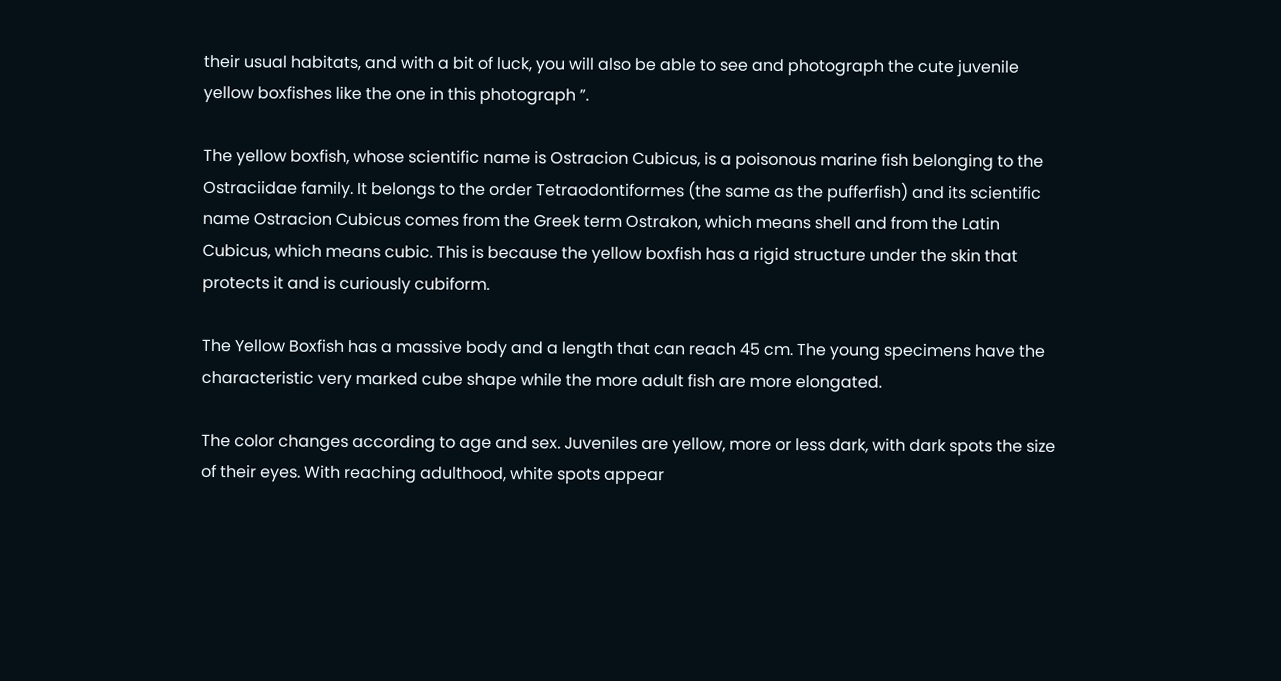their usual habitats, and with a bit of luck, you will also be able to see and photograph the cute juvenile yellow boxfishes like the one in this photograph ”.

The yellow boxfish, whose scientific name is Ostracion Cubicus, is a poisonous marine fish belonging to the Ostraciidae family. It belongs to the order Tetraodontiformes (the same as the pufferfish) and its scientific name Ostracion Cubicus comes from the Greek term Ostrakon, which means shell and from the Latin Cubicus, which means cubic. This is because the yellow boxfish has a rigid structure under the skin that protects it and is curiously cubiform.

The Yellow Boxfish has a massive body and a length that can reach 45 cm. The young specimens have the characteristic very marked cube shape while the more adult fish are more elongated.

The color changes according to age and sex. Juveniles are yellow, more or less dark, with dark spots the size of their eyes. With reaching adulthood, white spots appear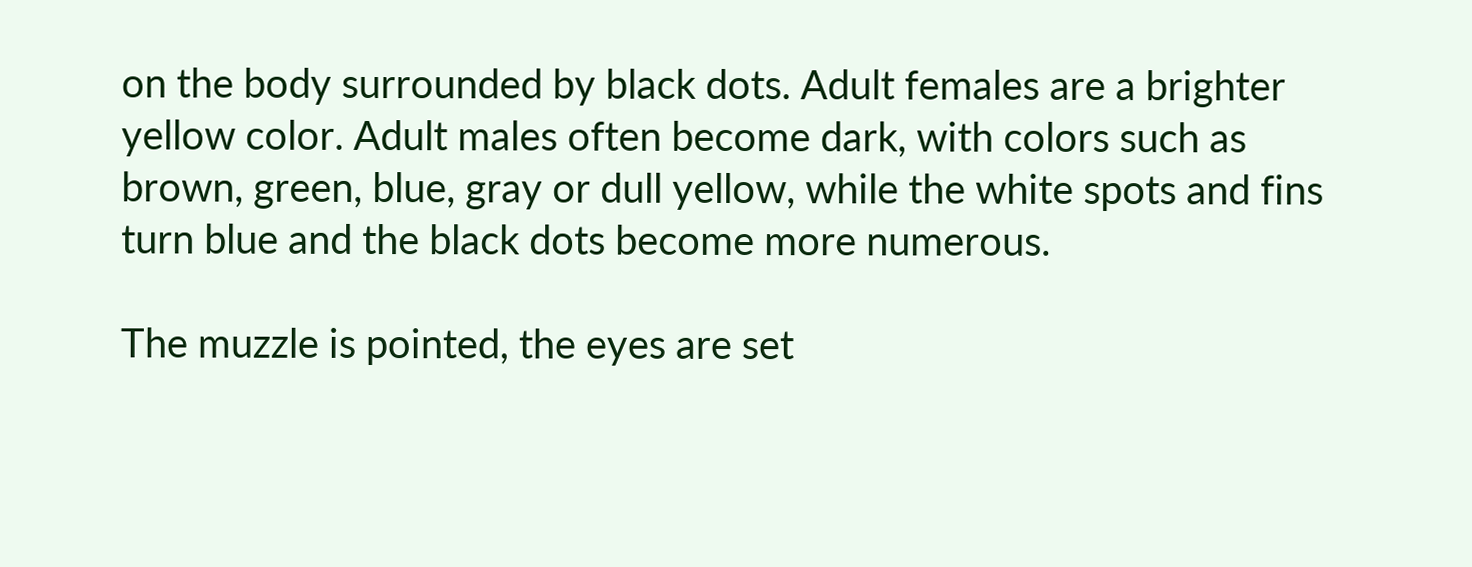on the body surrounded by black dots. Adult females are a brighter yellow color. Adult males often become dark, with colors such as brown, green, blue, gray or dull yellow, while the white spots and fins turn blue and the black dots become more numerous.

The muzzle is pointed, the eyes are set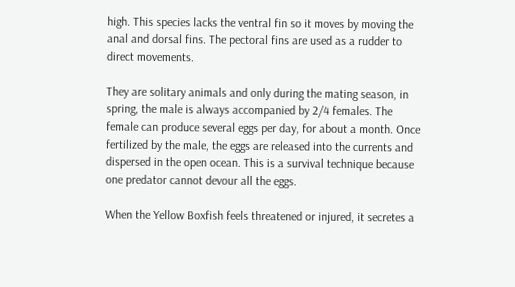high. This species lacks the ventral fin so it moves by moving the anal and dorsal fins. The pectoral fins are used as a rudder to direct movements.

They are solitary animals and only during the mating season, in spring, the male is always accompanied by 2/4 females. The female can produce several eggs per day, for about a month. Once fertilized by the male, the eggs are released into the currents and dispersed in the open ocean. This is a survival technique because one predator cannot devour all the eggs.

When the Yellow Boxfish feels threatened or injured, it secretes a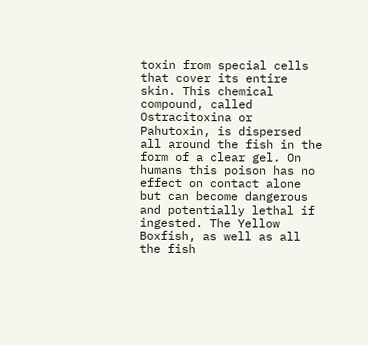toxin from special cells that cover its entire skin. This chemical compound, called Ostracitoxina or Pahutoxin, is dispersed all around the fish in the form of a clear gel. On humans this poison has no effect on contact alone but can become dangerous and potentially lethal if ingested. The Yellow Boxfish, as well as all the fish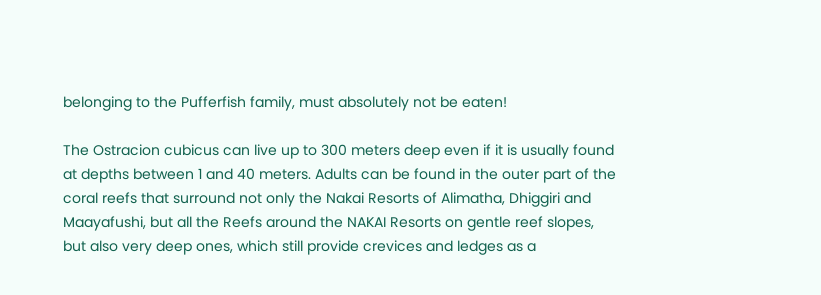belonging to the Pufferfish family, must absolutely not be eaten!

The Ostracion cubicus can live up to 300 meters deep even if it is usually found at depths between 1 and 40 meters. Adults can be found in the outer part of the coral reefs that surround not only the Nakai Resorts of Alimatha, Dhiggiri and Maayafushi, but all the Reefs around the NAKAI Resorts on gentle reef slopes, but also very deep ones, which still provide crevices and ledges as a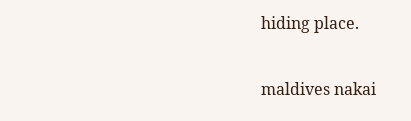hiding place.

maldives nakai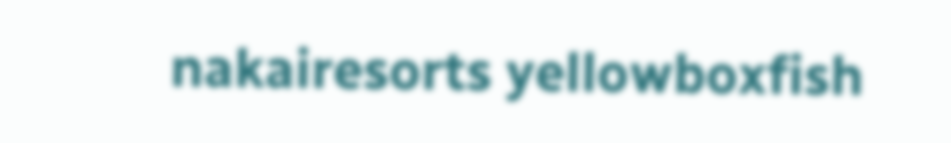nakairesorts yellowboxfish